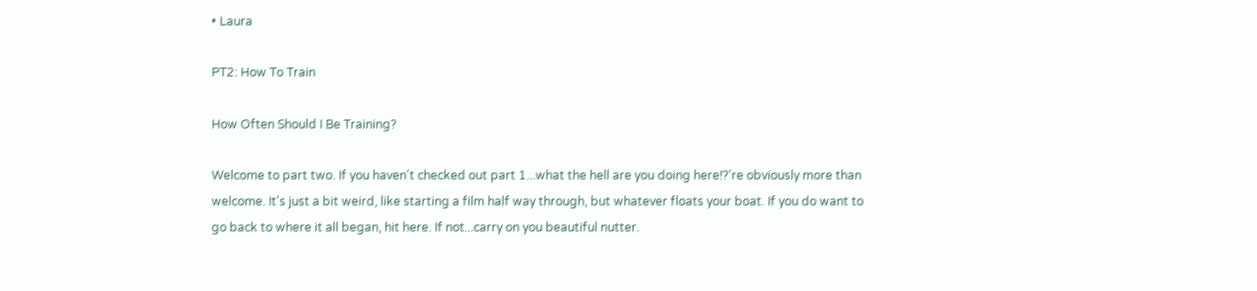• Laura

PT2: How To Train

How Often Should I Be Training?

Welcome to part two. If you haven't checked out part 1...what the hell are you doing here!?'re obviously more than welcome. It's just a bit weird, like starting a film half way through, but whatever floats your boat. If you do want to go back to where it all began, hit here. If not...carry on you beautiful nutter.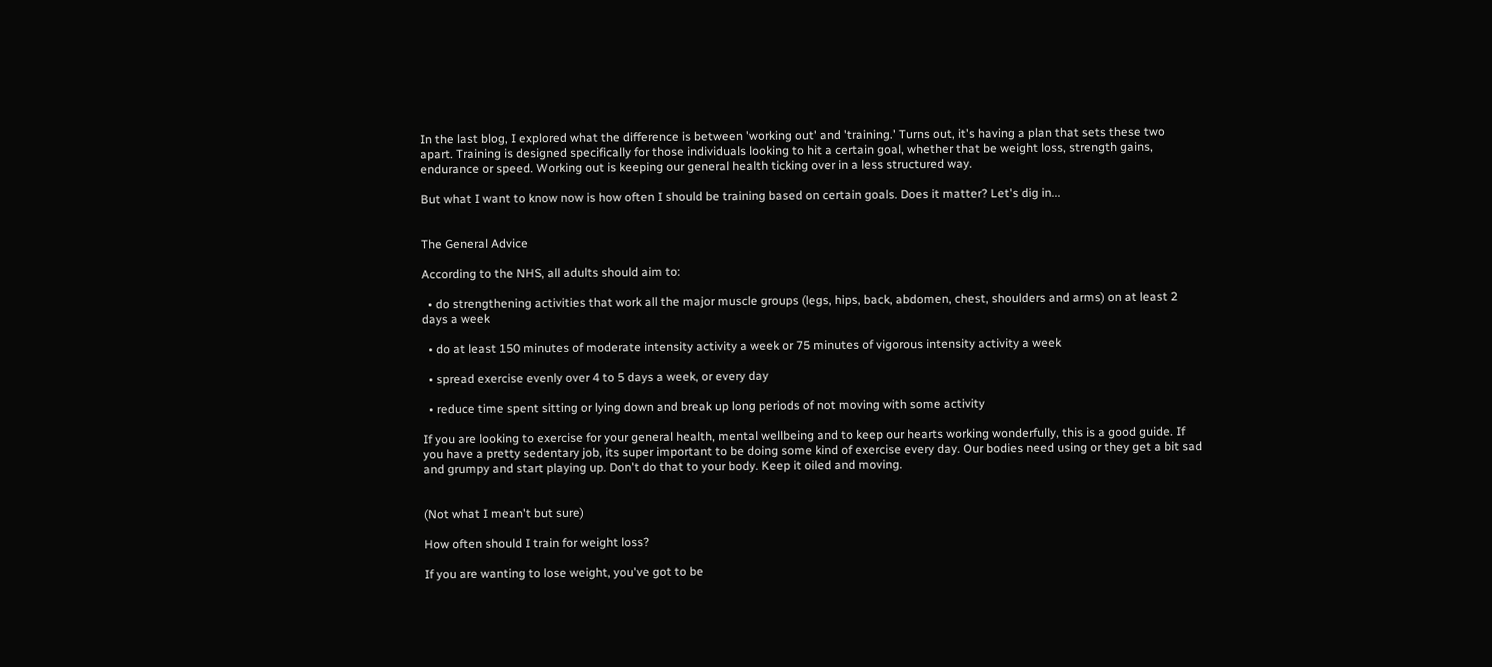In the last blog, I explored what the difference is between 'working out' and 'training.' Turns out, it's having a plan that sets these two apart. Training is designed specifically for those individuals looking to hit a certain goal, whether that be weight loss, strength gains, endurance or speed. Working out is keeping our general health ticking over in a less structured way.

But what I want to know now is how often I should be training based on certain goals. Does it matter? Let's dig in...


The General Advice

According to the NHS, all adults should aim to:

  • do strengthening activities that work all the major muscle groups (legs, hips, back, abdomen, chest, shoulders and arms) on at least 2 days a week

  • do at least 150 minutes of moderate intensity activity a week or 75 minutes of vigorous intensity activity a week

  • spread exercise evenly over 4 to 5 days a week, or every day

  • reduce time spent sitting or lying down and break up long periods of not moving with some activity

If you are looking to exercise for your general health, mental wellbeing and to keep our hearts working wonderfully, this is a good guide. If you have a pretty sedentary job, its super important to be doing some kind of exercise every day. Our bodies need using or they get a bit sad and grumpy and start playing up. Don't do that to your body. Keep it oiled and moving.


(Not what I mean't but sure)

How often should I train for weight loss?

If you are wanting to lose weight, you've got to be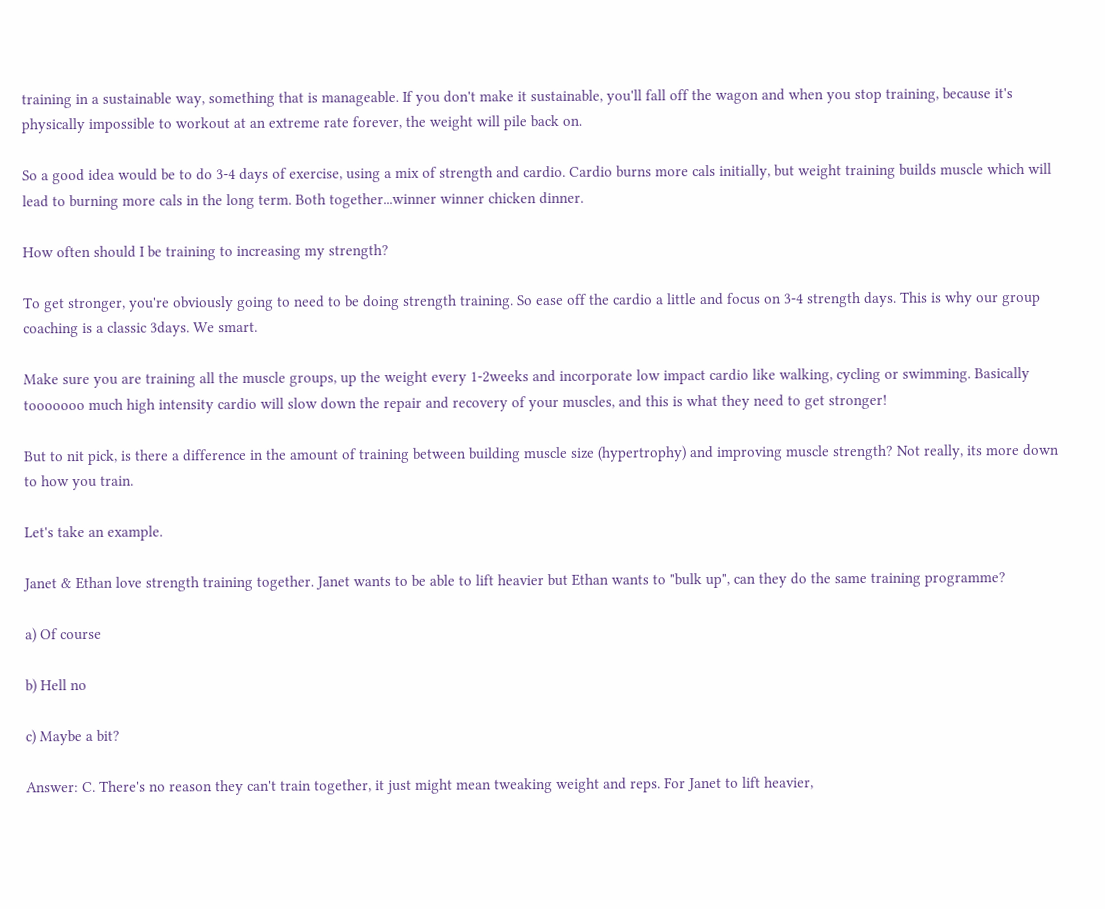training in a sustainable way, something that is manageable. If you don't make it sustainable, you'll fall off the wagon and when you stop training, because it's physically impossible to workout at an extreme rate forever, the weight will pile back on.

So a good idea would be to do 3-4 days of exercise, using a mix of strength and cardio. Cardio burns more cals initially, but weight training builds muscle which will lead to burning more cals in the long term. Both together...winner winner chicken dinner.

How often should I be training to increasing my strength?

To get stronger, you're obviously going to need to be doing strength training. So ease off the cardio a little and focus on 3-4 strength days. This is why our group coaching is a classic 3days. We smart.

Make sure you are training all the muscle groups, up the weight every 1-2weeks and incorporate low impact cardio like walking, cycling or swimming. Basically tooooooo much high intensity cardio will slow down the repair and recovery of your muscles, and this is what they need to get stronger!

But to nit pick, is there a difference in the amount of training between building muscle size (hypertrophy) and improving muscle strength? Not really, its more down to how you train.

Let's take an example.

Janet & Ethan love strength training together. Janet wants to be able to lift heavier but Ethan wants to "bulk up", can they do the same training programme?

a) Of course

b) Hell no

c) Maybe a bit?

Answer: C. There's no reason they can't train together, it just might mean tweaking weight and reps. For Janet to lift heavier,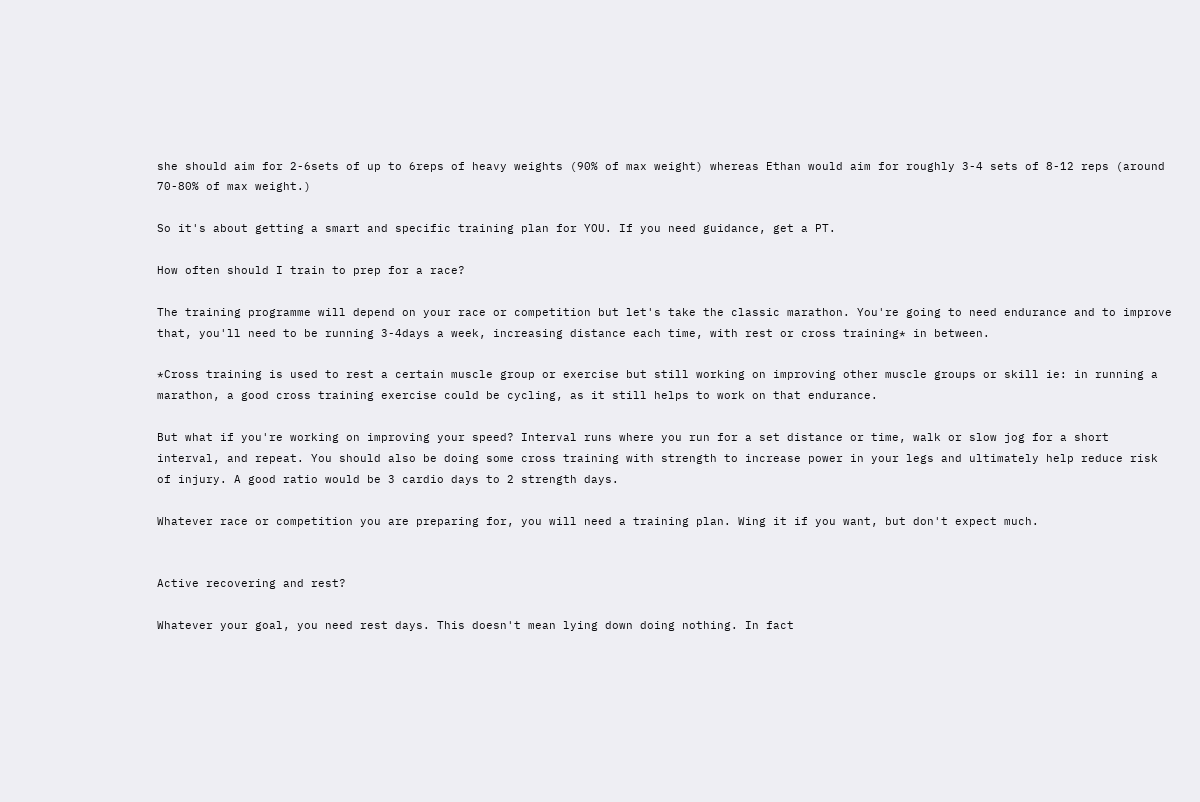she should aim for 2-6sets of up to 6reps of heavy weights (90% of max weight) whereas Ethan would aim for roughly 3-4 sets of 8-12 reps (around 70-80% of max weight.)

So it's about getting a smart and specific training plan for YOU. If you need guidance, get a PT.

How often should I train to prep for a race?

The training programme will depend on your race or competition but let's take the classic marathon. You're going to need endurance and to improve that, you'll need to be running 3-4days a week, increasing distance each time, with rest or cross training* in between.

*Cross training is used to rest a certain muscle group or exercise but still working on improving other muscle groups or skill ie: in running a marathon, a good cross training exercise could be cycling, as it still helps to work on that endurance.

But what if you're working on improving your speed? Interval runs where you run for a set distance or time, walk or slow jog for a short interval, and repeat. You should also be doing some cross training with strength to increase power in your legs and ultimately help reduce risk of injury. A good ratio would be 3 cardio days to 2 strength days.

Whatever race or competition you are preparing for, you will need a training plan. Wing it if you want, but don't expect much.


Active recovering and rest?

Whatever your goal, you need rest days. This doesn't mean lying down doing nothing. In fact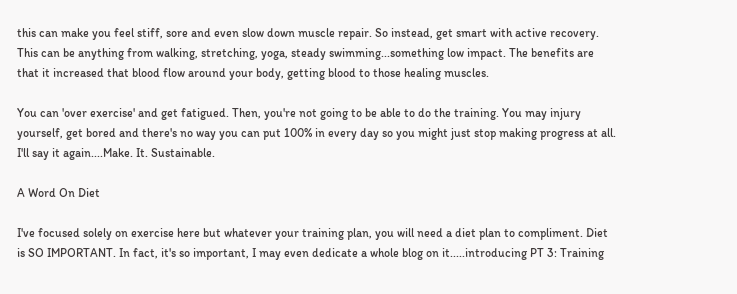this can make you feel stiff, sore and even slow down muscle repair. So instead, get smart with active recovery. This can be anything from walking, stretching, yoga, steady swimming...something low impact. The benefits are that it increased that blood flow around your body, getting blood to those healing muscles.

You can 'over exercise' and get fatigued. Then, you're not going to be able to do the training. You may injury yourself, get bored and there's no way you can put 100% in every day so you might just stop making progress at all. I'll say it again....Make. It. Sustainable.

A Word On Diet

I've focused solely on exercise here but whatever your training plan, you will need a diet plan to compliment. Diet is SO IMPORTANT. In fact, it's so important, I may even dedicate a whole blog on it.....introducing PT 3: Training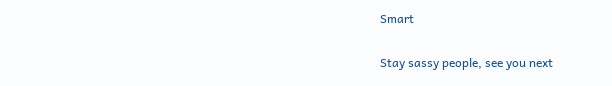Smart

Stay sassy people, see you next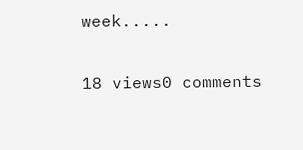week.....


18 views0 comments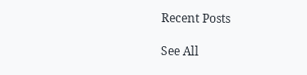Recent Posts

See All